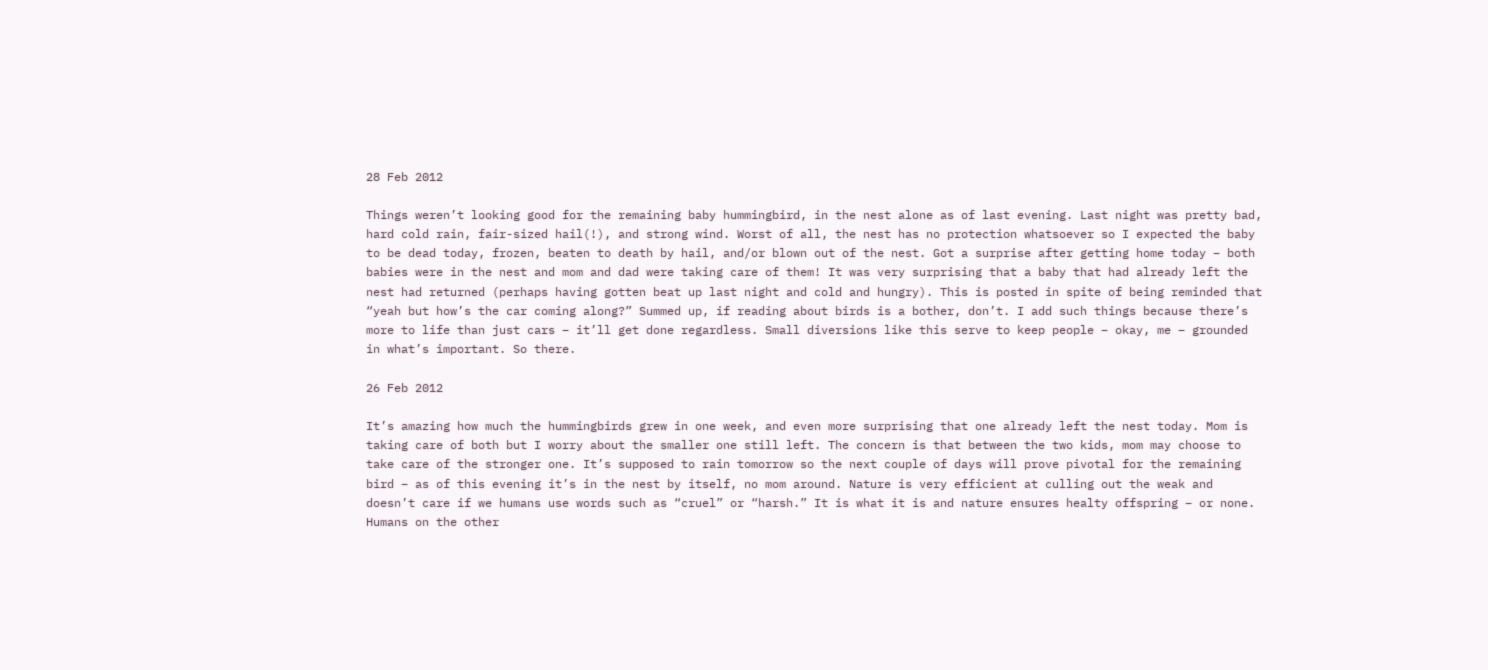28 Feb 2012

Things weren’t looking good for the remaining baby hummingbird, in the nest alone as of last evening. Last night was pretty bad, hard cold rain, fair-sized hail(!), and strong wind. Worst of all, the nest has no protection whatsoever so I expected the baby to be dead today, frozen, beaten to death by hail, and/or blown out of the nest. Got a surprise after getting home today – both babies were in the nest and mom and dad were taking care of them! It was very surprising that a baby that had already left the nest had returned (perhaps having gotten beat up last night and cold and hungry). This is posted in spite of being reminded that “yeah but how’s the car coming along?” Summed up, if reading about birds is a bother, don’t. I add such things because there’s more to life than just cars – it’ll get done regardless. Small diversions like this serve to keep people – okay, me – grounded in what’s important. So there.

26 Feb 2012

It’s amazing how much the hummingbirds grew in one week, and even more surprising that one already left the nest today. Mom is taking care of both but I worry about the smaller one still left. The concern is that between the two kids, mom may choose to take care of the stronger one. It’s supposed to rain tomorrow so the next couple of days will prove pivotal for the remaining bird – as of this evening it’s in the nest by itself, no mom around. Nature is very efficient at culling out the weak and doesn’t care if we humans use words such as “cruel” or “harsh.” It is what it is and nature ensures healty offspring – or none. Humans on the other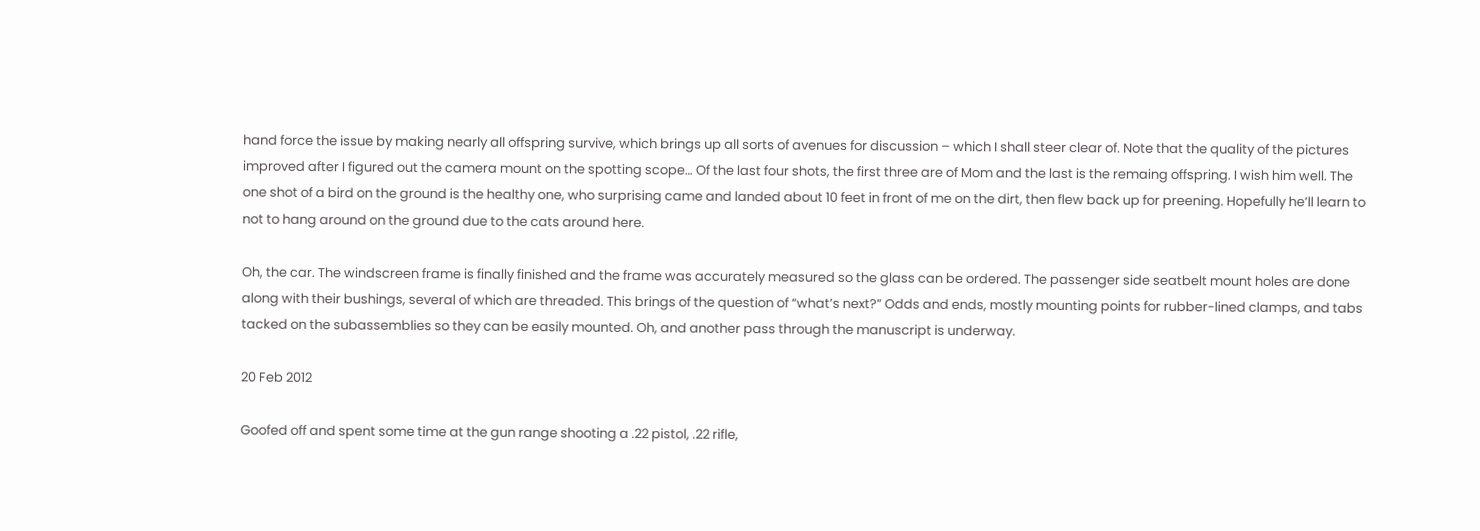hand force the issue by making nearly all offspring survive, which brings up all sorts of avenues for discussion – which I shall steer clear of. Note that the quality of the pictures improved after I figured out the camera mount on the spotting scope… Of the last four shots, the first three are of Mom and the last is the remaing offspring. I wish him well. The one shot of a bird on the ground is the healthy one, who surprising came and landed about 10 feet in front of me on the dirt, then flew back up for preening. Hopefully he’ll learn to not to hang around on the ground due to the cats around here.

Oh, the car. The windscreen frame is finally finished and the frame was accurately measured so the glass can be ordered. The passenger side seatbelt mount holes are done along with their bushings, several of which are threaded. This brings of the question of “what’s next?” Odds and ends, mostly mounting points for rubber-lined clamps, and tabs tacked on the subassemblies so they can be easily mounted. Oh, and another pass through the manuscript is underway.

20 Feb 2012

Goofed off and spent some time at the gun range shooting a .22 pistol, .22 rifle,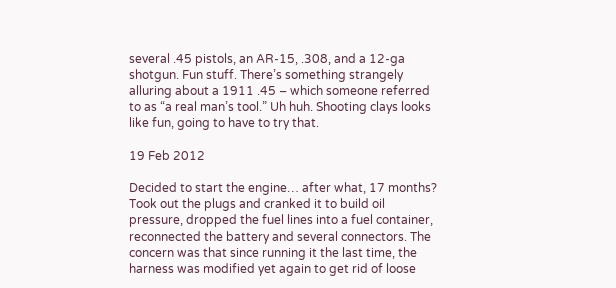several .45 pistols, an AR-15, .308, and a 12-ga shotgun. Fun stuff. There’s something strangely alluring about a 1911 .45 – which someone referred to as “a real man’s tool.” Uh huh. Shooting clays looks like fun, going to have to try that.

19 Feb 2012

Decided to start the engine… after what, 17 months? Took out the plugs and cranked it to build oil pressure, dropped the fuel lines into a fuel container, reconnected the battery and several connectors. The concern was that since running it the last time, the harness was modified yet again to get rid of loose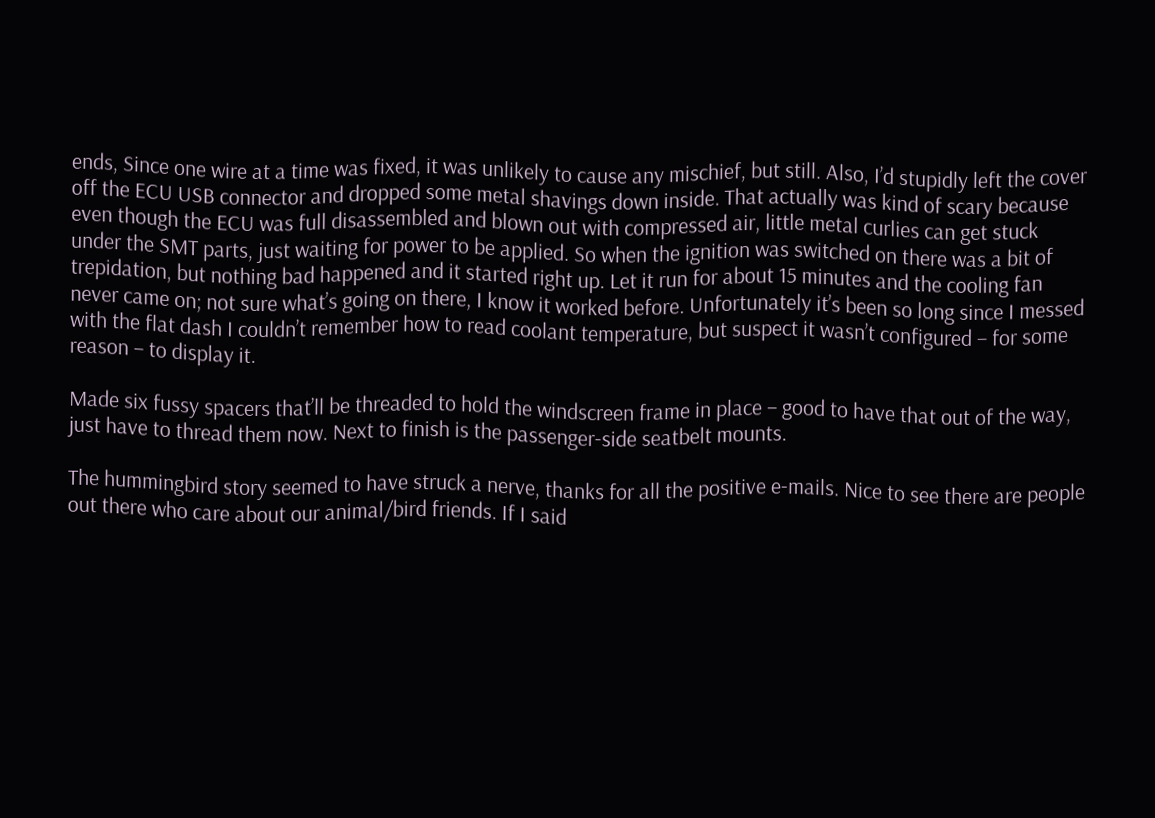ends, Since one wire at a time was fixed, it was unlikely to cause any mischief, but still. Also, I’d stupidly left the cover off the ECU USB connector and dropped some metal shavings down inside. That actually was kind of scary because even though the ECU was full disassembled and blown out with compressed air, little metal curlies can get stuck under the SMT parts, just waiting for power to be applied. So when the ignition was switched on there was a bit of trepidation, but nothing bad happened and it started right up. Let it run for about 15 minutes and the cooling fan never came on; not sure what’s going on there, I know it worked before. Unfortunately it’s been so long since I messed with the flat dash I couldn’t remember how to read coolant temperature, but suspect it wasn’t configured – for some reason – to display it.

Made six fussy spacers that’ll be threaded to hold the windscreen frame in place – good to have that out of the way, just have to thread them now. Next to finish is the passenger-side seatbelt mounts.

The hummingbird story seemed to have struck a nerve, thanks for all the positive e-mails. Nice to see there are people out there who care about our animal/bird friends. If I said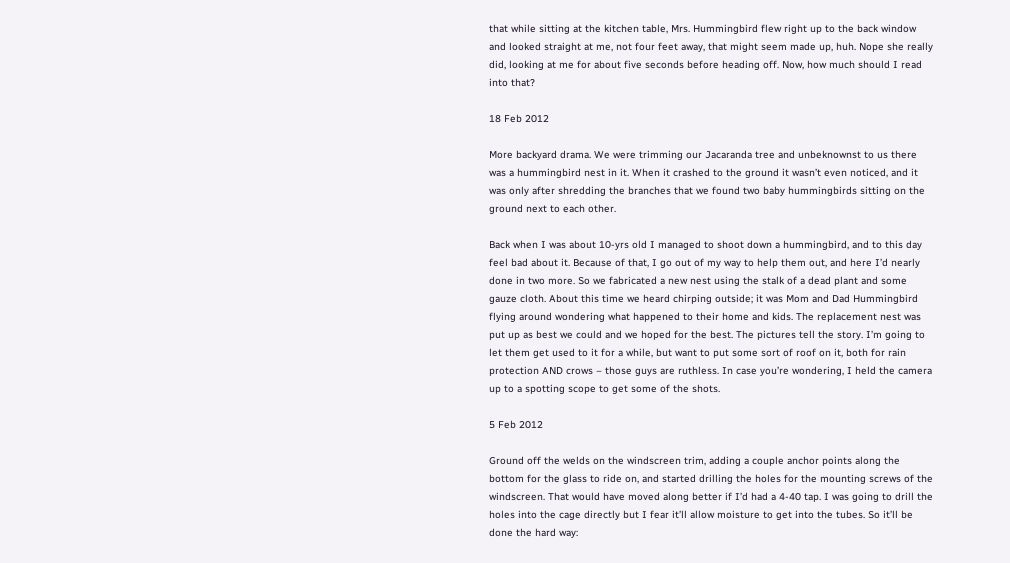that while sitting at the kitchen table, Mrs. Hummingbird flew right up to the back window and looked straight at me, not four feet away, that might seem made up, huh. Nope she really did, looking at me for about five seconds before heading off. Now, how much should I read into that?

18 Feb 2012

More backyard drama. We were trimming our Jacaranda tree and unbeknownst to us there was a hummingbird nest in it. When it crashed to the ground it wasn’t even noticed, and it was only after shredding the branches that we found two baby hummingbirds sitting on the ground next to each other.

Back when I was about 10-yrs old I managed to shoot down a hummingbird, and to this day feel bad about it. Because of that, I go out of my way to help them out, and here I’d nearly done in two more. So we fabricated a new nest using the stalk of a dead plant and some gauze cloth. About this time we heard chirping outside; it was Mom and Dad Hummingbird flying around wondering what happened to their home and kids. The replacement nest was put up as best we could and we hoped for the best. The pictures tell the story. I’m going to let them get used to it for a while, but want to put some sort of roof on it, both for rain protection AND crows – those guys are ruthless. In case you’re wondering, I held the camera up to a spotting scope to get some of the shots.

5 Feb 2012

Ground off the welds on the windscreen trim, adding a couple anchor points along the bottom for the glass to ride on, and started drilling the holes for the mounting screws of the windscreen. That would have moved along better if I’d had a 4-40 tap. I was going to drill the holes into the cage directly but I fear it’ll allow moisture to get into the tubes. So it’ll be done the hard way: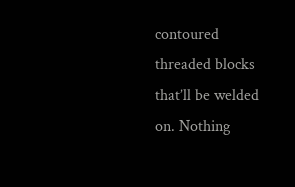contoured threaded blocks that’ll be welded on. Nothing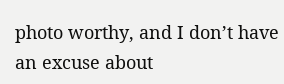photo worthy, and I don’t have an excuse about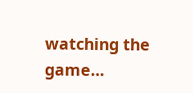watching the game…